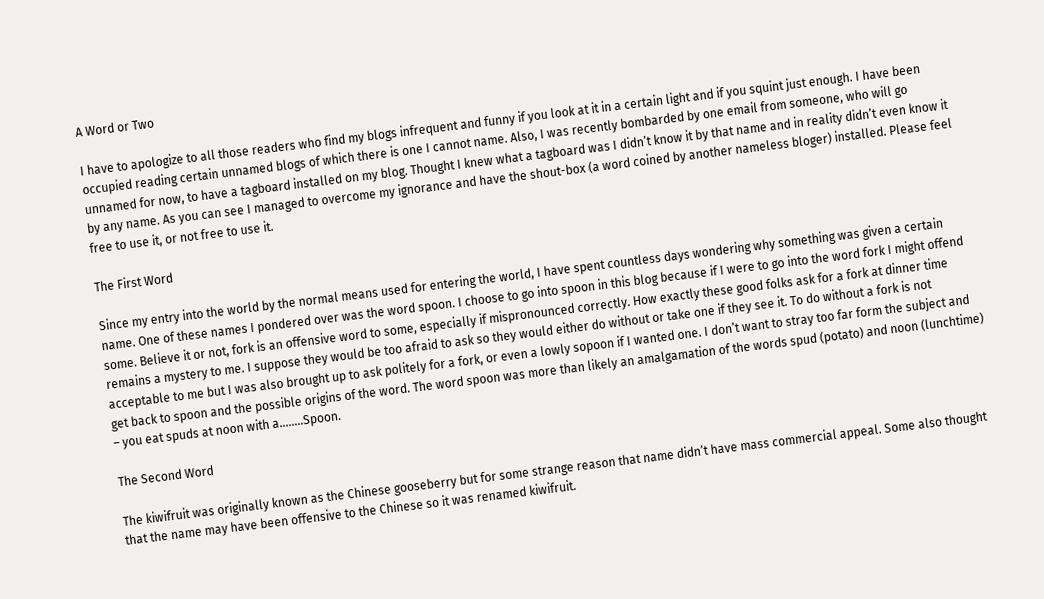A Word or Two

I have to apologize to all those readers who find my blogs infrequent and funny if you look at it in a certain light and if you squint just enough. I have been occupied reading certain unnamed blogs of which there is one I cannot name. Also, I was recently bombarded by one email from someone, who will go unnamed for now, to have a tagboard installed on my blog. Thought I knew what a tagboard was I didn’t know it by that name and in reality didn’t even know it by any name. As you can see I managed to overcome my ignorance and have the shout-box (a word coined by another nameless bloger) installed. Please feel free to use it, or not free to use it.

The First Word

Since my entry into the world by the normal means used for entering the world, I have spent countless days wondering why something was given a certain name. One of these names I pondered over was the word spoon. I choose to go into spoon in this blog because if I were to go into the word fork I might offend some. Believe it or not, fork is an offensive word to some, especially if mispronounced correctly. How exactly these good folks ask for a fork at dinner time remains a mystery to me. I suppose they would be too afraid to ask so they would either do without or take one if they see it. To do without a fork is not acceptable to me but I was also brought up to ask politely for a fork, or even a lowly sopoon if I wanted one. I don’t want to stray too far form the subject and get back to spoon and the possible origins of the word. The word spoon was more than likely an amalgamation of the words spud (potato) and noon (lunchtime) – you eat spuds at noon with a……..Spoon.

The Second Word

The kiwifruit was originally known as the Chinese gooseberry but for some strange reason that name didn’t have mass commercial appeal. Some also thought that the name may have been offensive to the Chinese so it was renamed kiwifruit.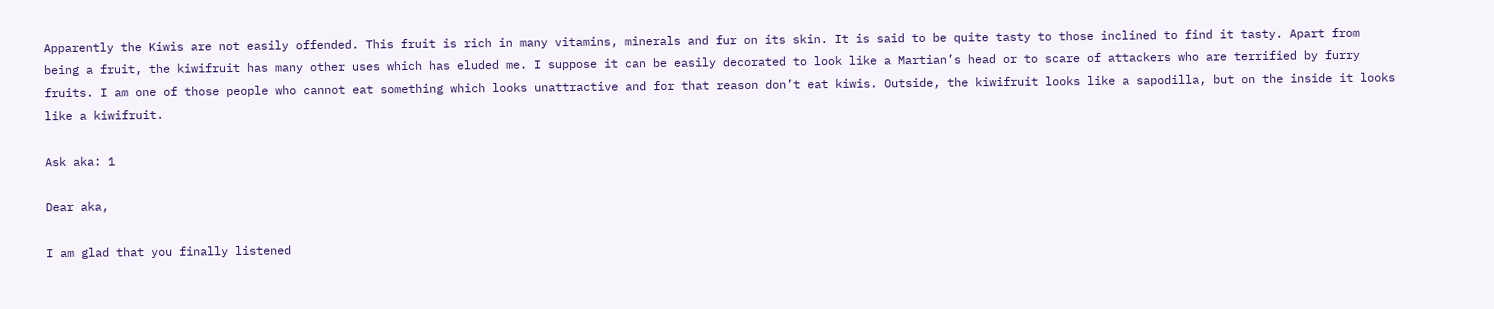Apparently the Kiwis are not easily offended. This fruit is rich in many vitamins, minerals and fur on its skin. It is said to be quite tasty to those inclined to find it tasty. Apart from being a fruit, the kiwifruit has many other uses which has eluded me. I suppose it can be easily decorated to look like a Martian’s head or to scare of attackers who are terrified by furry fruits. I am one of those people who cannot eat something which looks unattractive and for that reason don’t eat kiwis. Outside, the kiwifruit looks like a sapodilla, but on the inside it looks like a kiwifruit.

Ask aka: 1

Dear aka,

I am glad that you finally listened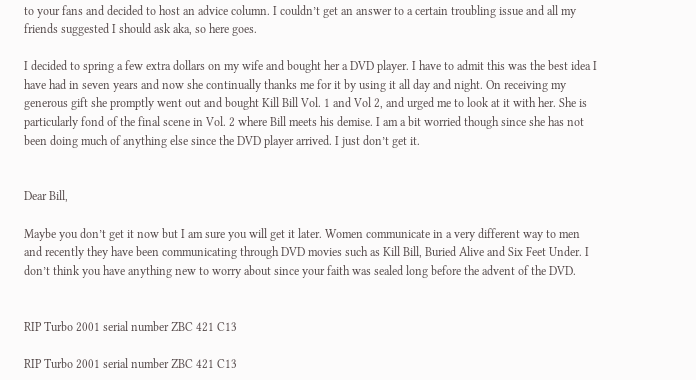to your fans and decided to host an advice column. I couldn’t get an answer to a certain troubling issue and all my friends suggested I should ask aka, so here goes.

I decided to spring a few extra dollars on my wife and bought her a DVD player. I have to admit this was the best idea I have had in seven years and now she continually thanks me for it by using it all day and night. On receiving my generous gift she promptly went out and bought Kill Bill Vol. 1 and Vol 2, and urged me to look at it with her. She is particularly fond of the final scene in Vol. 2 where Bill meets his demise. I am a bit worried though since she has not been doing much of anything else since the DVD player arrived. I just don’t get it.


Dear Bill,

Maybe you don’t get it now but I am sure you will get it later. Women communicate in a very different way to men and recently they have been communicating through DVD movies such as Kill Bill, Buried Alive and Six Feet Under. I don’t think you have anything new to worry about since your faith was sealed long before the advent of the DVD.


RIP Turbo 2001 serial number ZBC 421 C13

RIP Turbo 2001 serial number ZBC 421 C13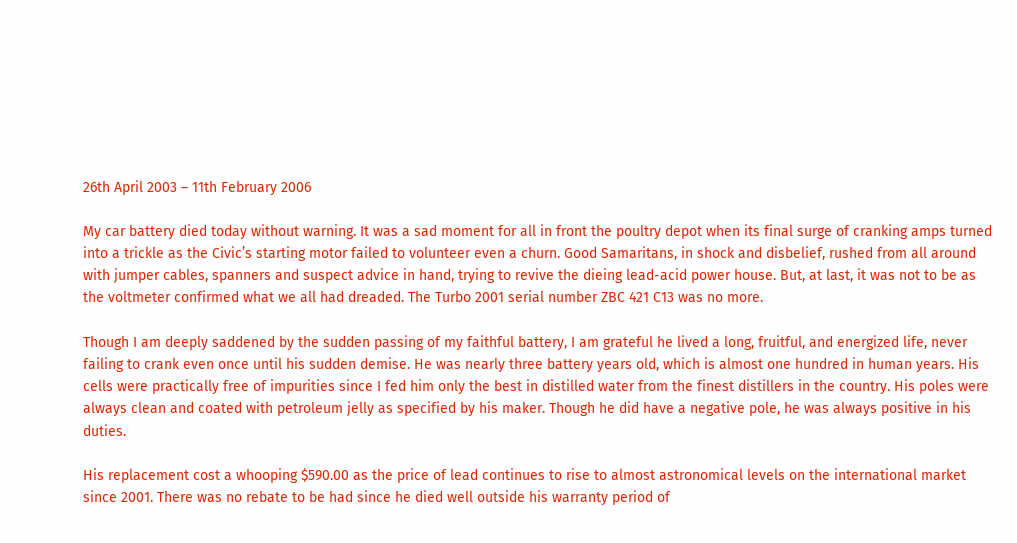26th April 2003 – 11th February 2006

My car battery died today without warning. It was a sad moment for all in front the poultry depot when its final surge of cranking amps turned into a trickle as the Civic’s starting motor failed to volunteer even a churn. Good Samaritans, in shock and disbelief, rushed from all around with jumper cables, spanners and suspect advice in hand, trying to revive the dieing lead-acid power house. But, at last, it was not to be as the voltmeter confirmed what we all had dreaded. The Turbo 2001 serial number ZBC 421 C13 was no more.

Though I am deeply saddened by the sudden passing of my faithful battery, I am grateful he lived a long, fruitful, and energized life, never failing to crank even once until his sudden demise. He was nearly three battery years old, which is almost one hundred in human years. His cells were practically free of impurities since I fed him only the best in distilled water from the finest distillers in the country. His poles were always clean and coated with petroleum jelly as specified by his maker. Though he did have a negative pole, he was always positive in his duties.

His replacement cost a whooping $590.00 as the price of lead continues to rise to almost astronomical levels on the international market since 2001. There was no rebate to be had since he died well outside his warranty period of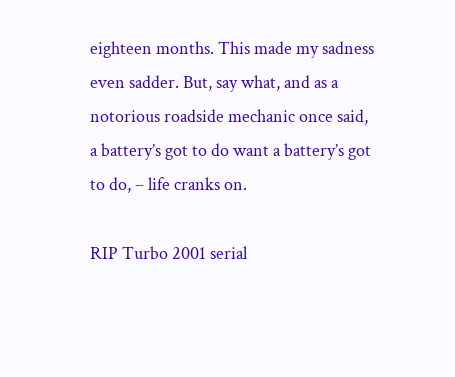eighteen months. This made my sadness even sadder. But, say what, and as a notorious roadside mechanic once said, a battery’s got to do want a battery’s got to do, – life cranks on.

RIP Turbo 2001 serial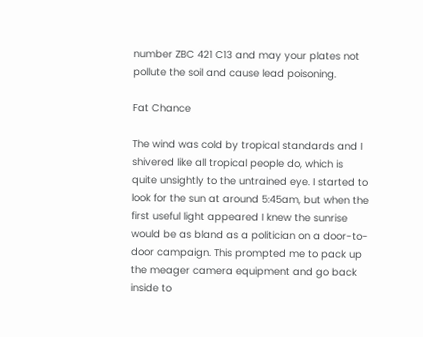number ZBC 421 C13 and may your plates not pollute the soil and cause lead poisoning.

Fat Chance

The wind was cold by tropical standards and I shivered like all tropical people do, which is quite unsightly to the untrained eye. I started to look for the sun at around 5:45am, but when the first useful light appeared I knew the sunrise would be as bland as a politician on a door-to-door campaign. This prompted me to pack up the meager camera equipment and go back inside to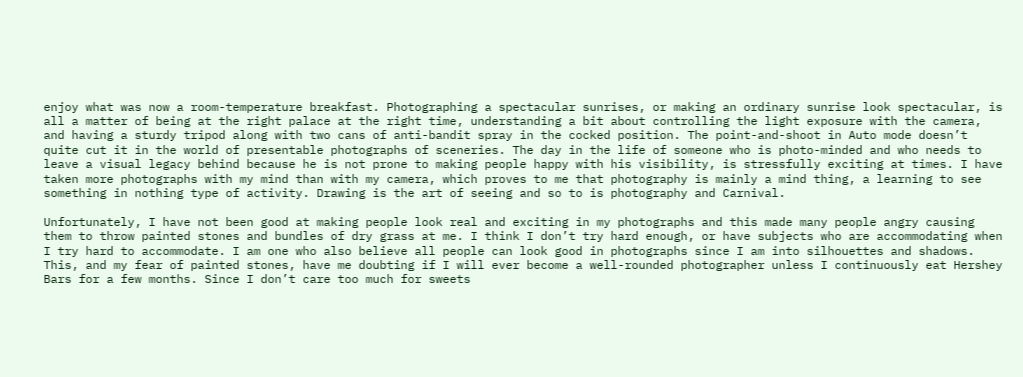enjoy what was now a room-temperature breakfast. Photographing a spectacular sunrises, or making an ordinary sunrise look spectacular, is all a matter of being at the right palace at the right time, understanding a bit about controlling the light exposure with the camera, and having a sturdy tripod along with two cans of anti-bandit spray in the cocked position. The point-and-shoot in Auto mode doesn’t quite cut it in the world of presentable photographs of sceneries. The day in the life of someone who is photo-minded and who needs to leave a visual legacy behind because he is not prone to making people happy with his visibility, is stressfully exciting at times. I have taken more photographs with my mind than with my camera, which proves to me that photography is mainly a mind thing, a learning to see something in nothing type of activity. Drawing is the art of seeing and so to is photography and Carnival.

Unfortunately, I have not been good at making people look real and exciting in my photographs and this made many people angry causing them to throw painted stones and bundles of dry grass at me. I think I don’t try hard enough, or have subjects who are accommodating when I try hard to accommodate. I am one who also believe all people can look good in photographs since I am into silhouettes and shadows. This, and my fear of painted stones, have me doubting if I will ever become a well-rounded photographer unless I continuously eat Hershey Bars for a few months. Since I don’t care too much for sweets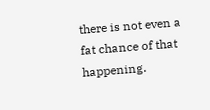there is not even a fat chance of that happening.